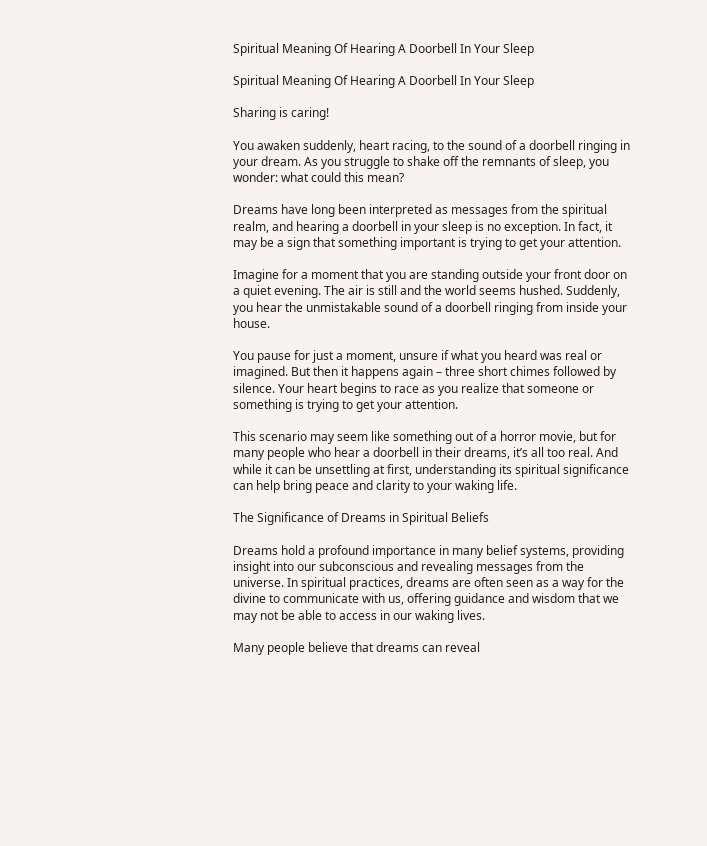Spiritual Meaning Of Hearing A Doorbell In Your Sleep

Spiritual Meaning Of Hearing A Doorbell In Your Sleep

Sharing is caring!

You awaken suddenly, heart racing, to the sound of a doorbell ringing in your dream. As you struggle to shake off the remnants of sleep, you wonder: what could this mean?

Dreams have long been interpreted as messages from the spiritual realm, and hearing a doorbell in your sleep is no exception. In fact, it may be a sign that something important is trying to get your attention.

Imagine for a moment that you are standing outside your front door on a quiet evening. The air is still and the world seems hushed. Suddenly, you hear the unmistakable sound of a doorbell ringing from inside your house.

You pause for just a moment, unsure if what you heard was real or imagined. But then it happens again – three short chimes followed by silence. Your heart begins to race as you realize that someone or something is trying to get your attention.

This scenario may seem like something out of a horror movie, but for many people who hear a doorbell in their dreams, it’s all too real. And while it can be unsettling at first, understanding its spiritual significance can help bring peace and clarity to your waking life.

The Significance of Dreams in Spiritual Beliefs

Dreams hold a profound importance in many belief systems, providing insight into our subconscious and revealing messages from the universe. In spiritual practices, dreams are often seen as a way for the divine to communicate with us, offering guidance and wisdom that we may not be able to access in our waking lives.

Many people believe that dreams can reveal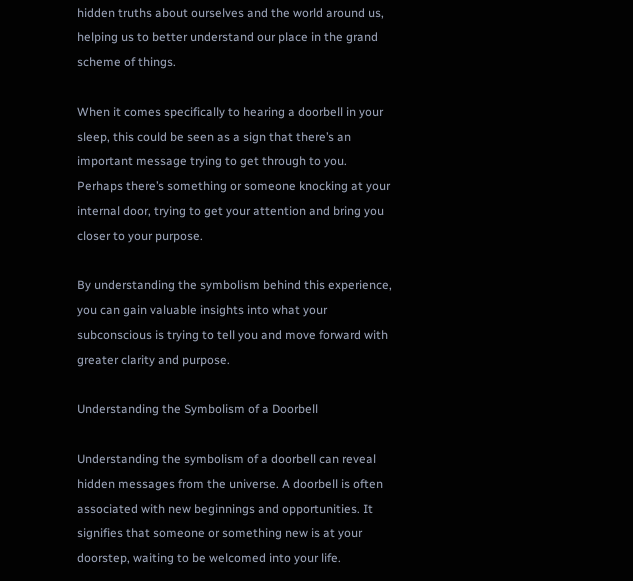hidden truths about ourselves and the world around us, helping us to better understand our place in the grand scheme of things.

When it comes specifically to hearing a doorbell in your sleep, this could be seen as a sign that there’s an important message trying to get through to you. Perhaps there’s something or someone knocking at your internal door, trying to get your attention and bring you closer to your purpose.

By understanding the symbolism behind this experience, you can gain valuable insights into what your subconscious is trying to tell you and move forward with greater clarity and purpose.

Understanding the Symbolism of a Doorbell

Understanding the symbolism of a doorbell can reveal hidden messages from the universe. A doorbell is often associated with new beginnings and opportunities. It signifies that someone or something new is at your doorstep, waiting to be welcomed into your life.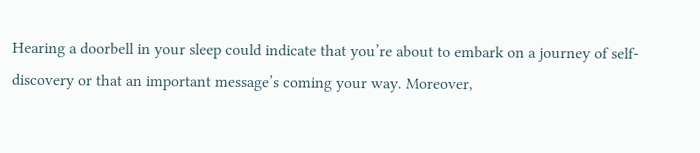Hearing a doorbell in your sleep could indicate that you’re about to embark on a journey of self-discovery or that an important message’s coming your way. Moreover,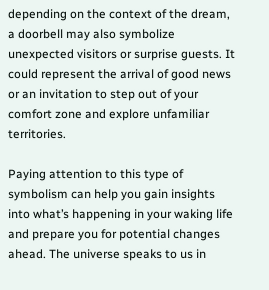depending on the context of the dream, a doorbell may also symbolize unexpected visitors or surprise guests. It could represent the arrival of good news or an invitation to step out of your comfort zone and explore unfamiliar territories.

Paying attention to this type of symbolism can help you gain insights into what’s happening in your waking life and prepare you for potential changes ahead. The universe speaks to us in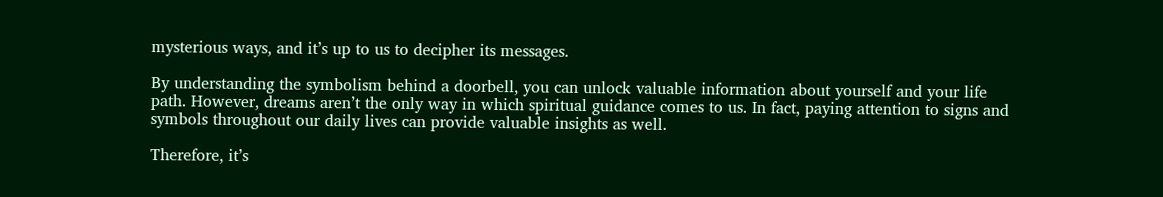mysterious ways, and it’s up to us to decipher its messages.

By understanding the symbolism behind a doorbell, you can unlock valuable information about yourself and your life path. However, dreams aren’t the only way in which spiritual guidance comes to us. In fact, paying attention to signs and symbols throughout our daily lives can provide valuable insights as well.

Therefore, it’s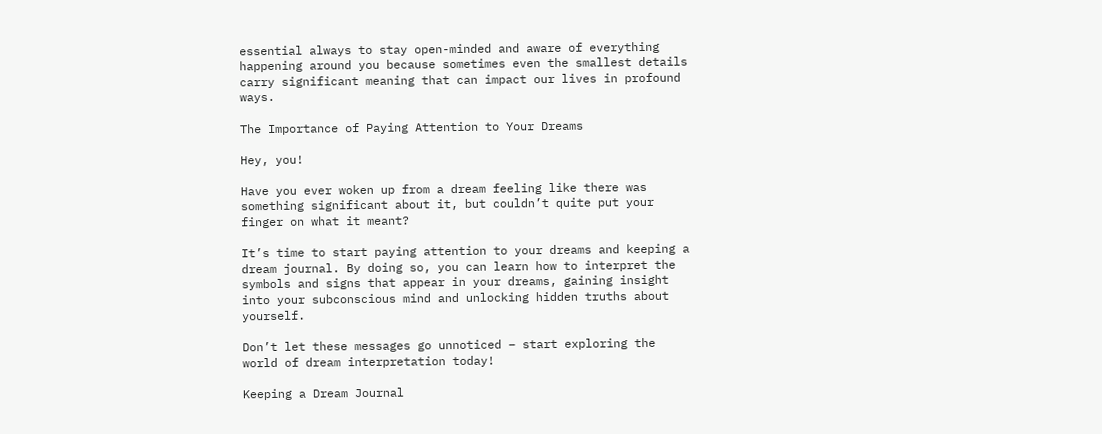essential always to stay open-minded and aware of everything happening around you because sometimes even the smallest details carry significant meaning that can impact our lives in profound ways.

The Importance of Paying Attention to Your Dreams

Hey, you!

Have you ever woken up from a dream feeling like there was something significant about it, but couldn’t quite put your finger on what it meant?

It’s time to start paying attention to your dreams and keeping a dream journal. By doing so, you can learn how to interpret the symbols and signs that appear in your dreams, gaining insight into your subconscious mind and unlocking hidden truths about yourself.

Don’t let these messages go unnoticed – start exploring the world of dream interpretation today!

Keeping a Dream Journal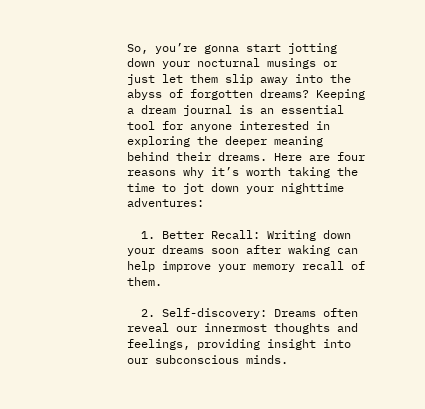So, you’re gonna start jotting down your nocturnal musings or just let them slip away into the abyss of forgotten dreams? Keeping a dream journal is an essential tool for anyone interested in exploring the deeper meaning behind their dreams. Here are four reasons why it’s worth taking the time to jot down your nighttime adventures:

  1. Better Recall: Writing down your dreams soon after waking can help improve your memory recall of them.

  2. Self-discovery: Dreams often reveal our innermost thoughts and feelings, providing insight into our subconscious minds.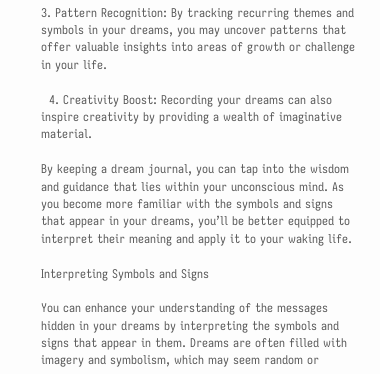3. Pattern Recognition: By tracking recurring themes and symbols in your dreams, you may uncover patterns that offer valuable insights into areas of growth or challenge in your life.

  4. Creativity Boost: Recording your dreams can also inspire creativity by providing a wealth of imaginative material.

By keeping a dream journal, you can tap into the wisdom and guidance that lies within your unconscious mind. As you become more familiar with the symbols and signs that appear in your dreams, you’ll be better equipped to interpret their meaning and apply it to your waking life.

Interpreting Symbols and Signs

You can enhance your understanding of the messages hidden in your dreams by interpreting the symbols and signs that appear in them. Dreams are often filled with imagery and symbolism, which may seem random or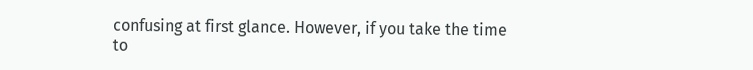confusing at first glance. However, if you take the time to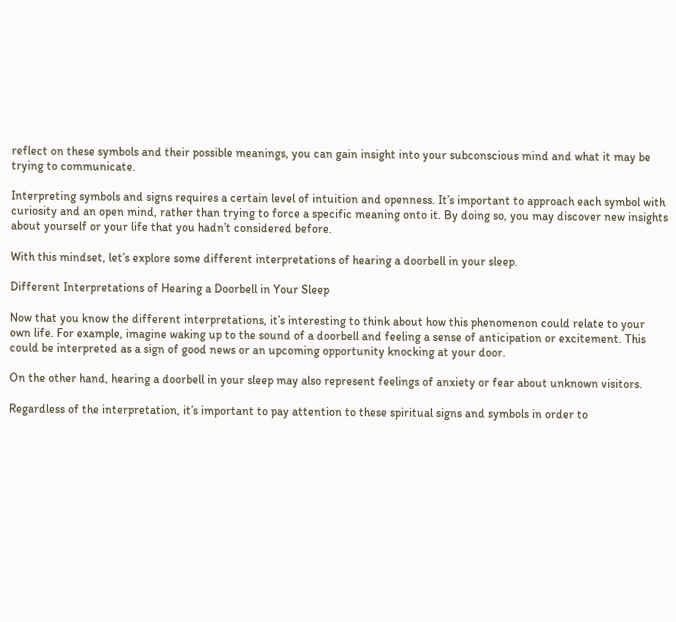reflect on these symbols and their possible meanings, you can gain insight into your subconscious mind and what it may be trying to communicate.

Interpreting symbols and signs requires a certain level of intuition and openness. It’s important to approach each symbol with curiosity and an open mind, rather than trying to force a specific meaning onto it. By doing so, you may discover new insights about yourself or your life that you hadn’t considered before.

With this mindset, let’s explore some different interpretations of hearing a doorbell in your sleep.

Different Interpretations of Hearing a Doorbell in Your Sleep

Now that you know the different interpretations, it’s interesting to think about how this phenomenon could relate to your own life. For example, imagine waking up to the sound of a doorbell and feeling a sense of anticipation or excitement. This could be interpreted as a sign of good news or an upcoming opportunity knocking at your door.

On the other hand, hearing a doorbell in your sleep may also represent feelings of anxiety or fear about unknown visitors.

Regardless of the interpretation, it’s important to pay attention to these spiritual signs and symbols in order to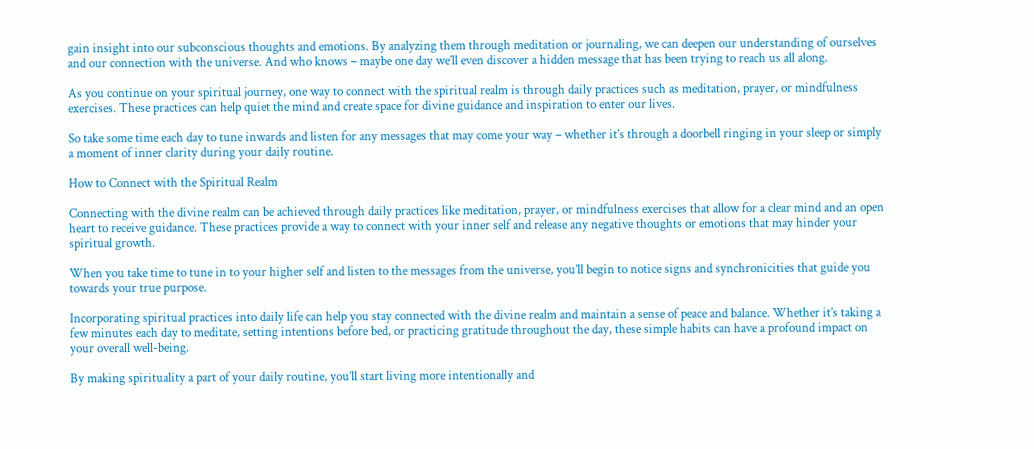gain insight into our subconscious thoughts and emotions. By analyzing them through meditation or journaling, we can deepen our understanding of ourselves and our connection with the universe. And who knows – maybe one day we’ll even discover a hidden message that has been trying to reach us all along.

As you continue on your spiritual journey, one way to connect with the spiritual realm is through daily practices such as meditation, prayer, or mindfulness exercises. These practices can help quiet the mind and create space for divine guidance and inspiration to enter our lives.

So take some time each day to tune inwards and listen for any messages that may come your way – whether it’s through a doorbell ringing in your sleep or simply a moment of inner clarity during your daily routine.

How to Connect with the Spiritual Realm

Connecting with the divine realm can be achieved through daily practices like meditation, prayer, or mindfulness exercises that allow for a clear mind and an open heart to receive guidance. These practices provide a way to connect with your inner self and release any negative thoughts or emotions that may hinder your spiritual growth.

When you take time to tune in to your higher self and listen to the messages from the universe, you’ll begin to notice signs and synchronicities that guide you towards your true purpose.

Incorporating spiritual practices into daily life can help you stay connected with the divine realm and maintain a sense of peace and balance. Whether it’s taking a few minutes each day to meditate, setting intentions before bed, or practicing gratitude throughout the day, these simple habits can have a profound impact on your overall well-being.

By making spirituality a part of your daily routine, you’ll start living more intentionally and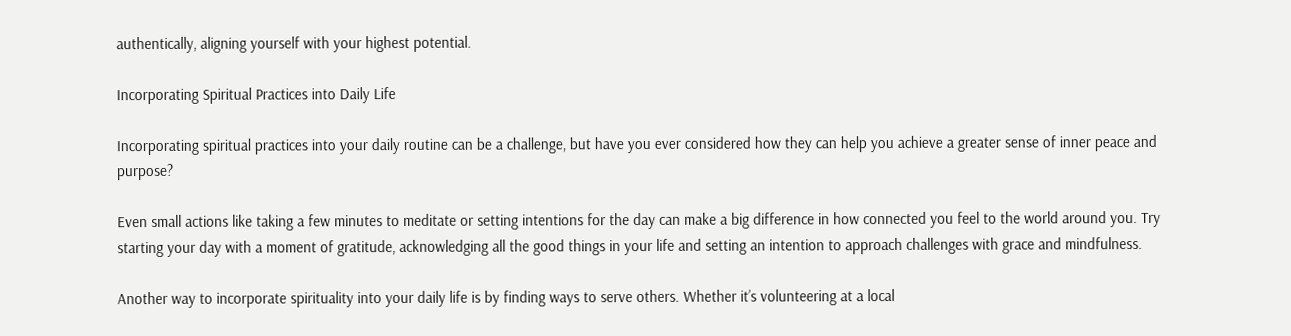authentically, aligning yourself with your highest potential.

Incorporating Spiritual Practices into Daily Life

Incorporating spiritual practices into your daily routine can be a challenge, but have you ever considered how they can help you achieve a greater sense of inner peace and purpose?

Even small actions like taking a few minutes to meditate or setting intentions for the day can make a big difference in how connected you feel to the world around you. Try starting your day with a moment of gratitude, acknowledging all the good things in your life and setting an intention to approach challenges with grace and mindfulness.

Another way to incorporate spirituality into your daily life is by finding ways to serve others. Whether it’s volunteering at a local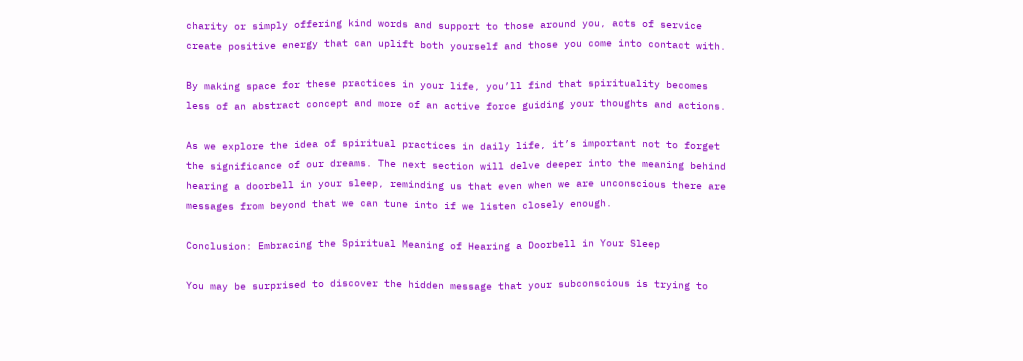charity or simply offering kind words and support to those around you, acts of service create positive energy that can uplift both yourself and those you come into contact with.

By making space for these practices in your life, you’ll find that spirituality becomes less of an abstract concept and more of an active force guiding your thoughts and actions.

As we explore the idea of spiritual practices in daily life, it’s important not to forget the significance of our dreams. The next section will delve deeper into the meaning behind hearing a doorbell in your sleep, reminding us that even when we are unconscious there are messages from beyond that we can tune into if we listen closely enough.

Conclusion: Embracing the Spiritual Meaning of Hearing a Doorbell in Your Sleep

You may be surprised to discover the hidden message that your subconscious is trying to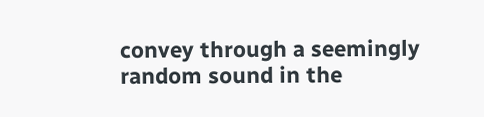convey through a seemingly random sound in the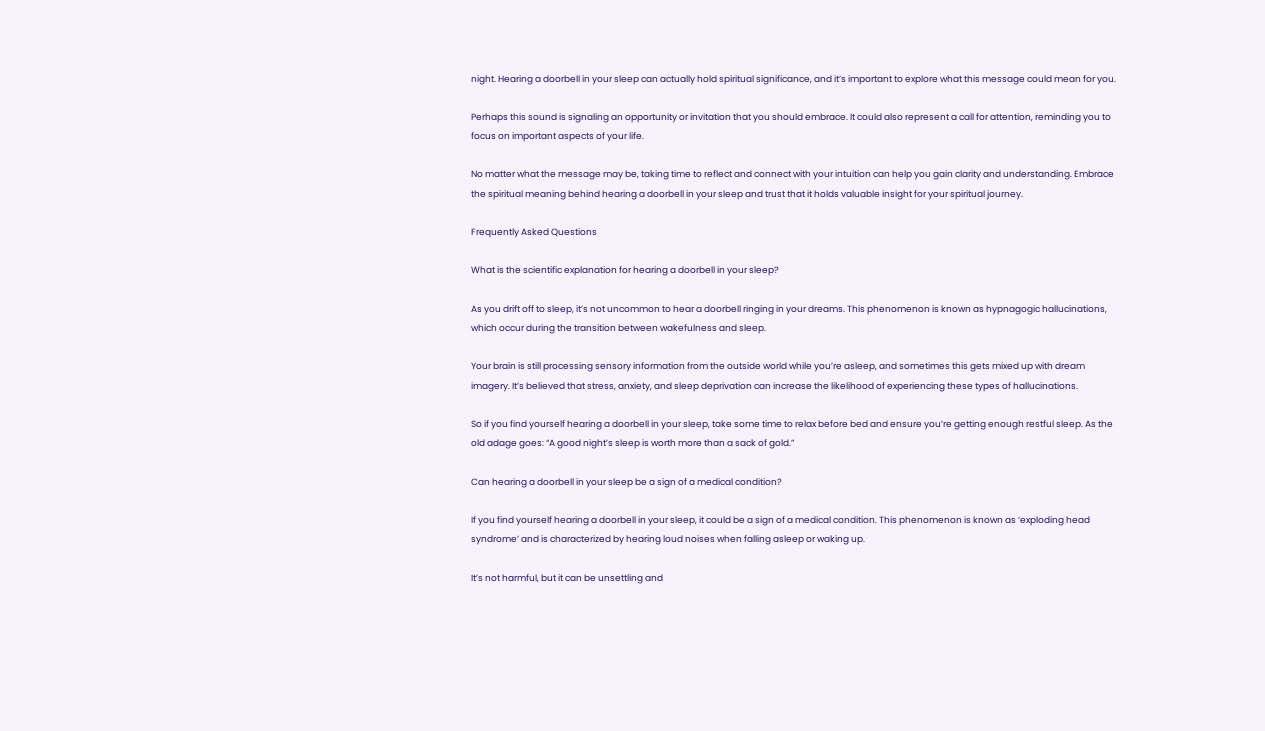night. Hearing a doorbell in your sleep can actually hold spiritual significance, and it’s important to explore what this message could mean for you.

Perhaps this sound is signaling an opportunity or invitation that you should embrace. It could also represent a call for attention, reminding you to focus on important aspects of your life.

No matter what the message may be, taking time to reflect and connect with your intuition can help you gain clarity and understanding. Embrace the spiritual meaning behind hearing a doorbell in your sleep and trust that it holds valuable insight for your spiritual journey.

Frequently Asked Questions

What is the scientific explanation for hearing a doorbell in your sleep?

As you drift off to sleep, it’s not uncommon to hear a doorbell ringing in your dreams. This phenomenon is known as hypnagogic hallucinations, which occur during the transition between wakefulness and sleep.

Your brain is still processing sensory information from the outside world while you’re asleep, and sometimes this gets mixed up with dream imagery. It’s believed that stress, anxiety, and sleep deprivation can increase the likelihood of experiencing these types of hallucinations.

So if you find yourself hearing a doorbell in your sleep, take some time to relax before bed and ensure you’re getting enough restful sleep. As the old adage goes: “A good night’s sleep is worth more than a sack of gold.”

Can hearing a doorbell in your sleep be a sign of a medical condition?

If you find yourself hearing a doorbell in your sleep, it could be a sign of a medical condition. This phenomenon is known as ‘exploding head syndrome’ and is characterized by hearing loud noises when falling asleep or waking up.

It’s not harmful, but it can be unsettling and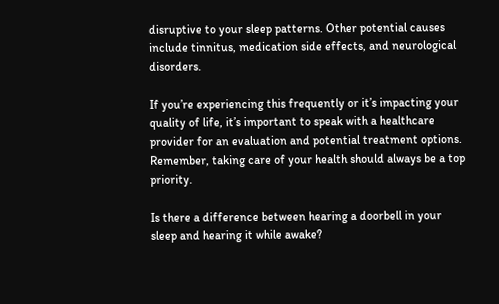disruptive to your sleep patterns. Other potential causes include tinnitus, medication side effects, and neurological disorders.

If you’re experiencing this frequently or it’s impacting your quality of life, it’s important to speak with a healthcare provider for an evaluation and potential treatment options. Remember, taking care of your health should always be a top priority.

Is there a difference between hearing a doorbell in your sleep and hearing it while awake?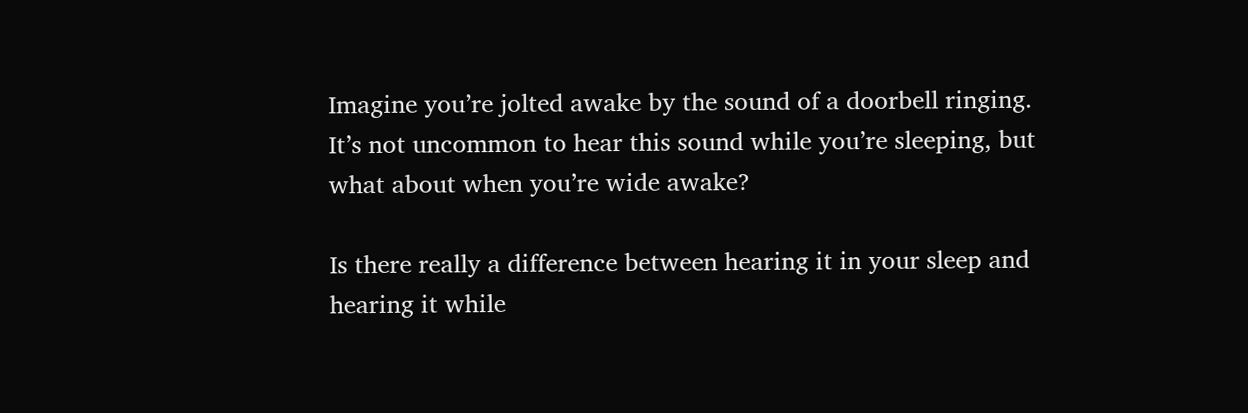Imagine you’re jolted awake by the sound of a doorbell ringing. It’s not uncommon to hear this sound while you’re sleeping, but what about when you’re wide awake?

Is there really a difference between hearing it in your sleep and hearing it while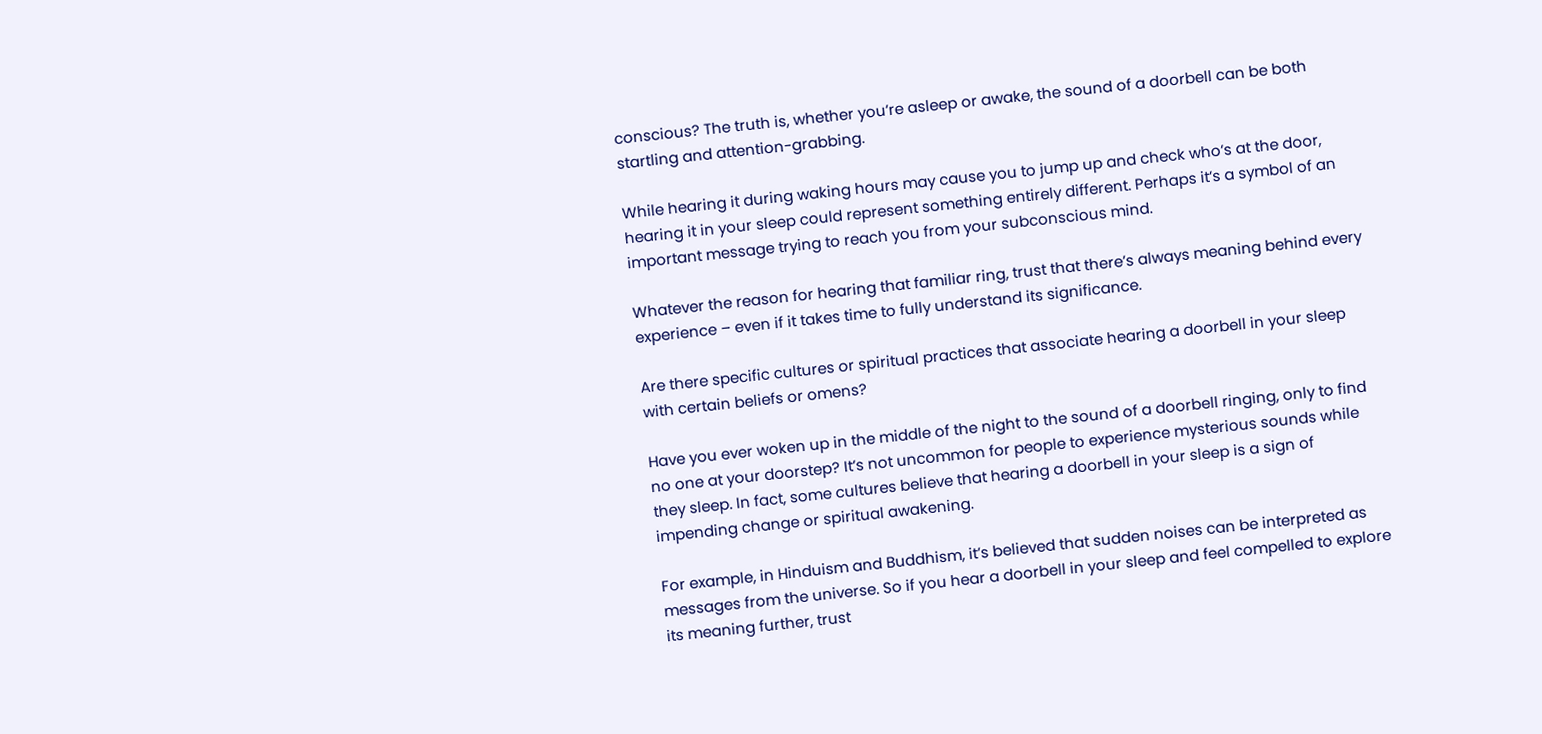conscious? The truth is, whether you’re asleep or awake, the sound of a doorbell can be both startling and attention-grabbing.

While hearing it during waking hours may cause you to jump up and check who’s at the door, hearing it in your sleep could represent something entirely different. Perhaps it’s a symbol of an important message trying to reach you from your subconscious mind.

Whatever the reason for hearing that familiar ring, trust that there’s always meaning behind every experience – even if it takes time to fully understand its significance.

Are there specific cultures or spiritual practices that associate hearing a doorbell in your sleep with certain beliefs or omens?

Have you ever woken up in the middle of the night to the sound of a doorbell ringing, only to find no one at your doorstep? It’s not uncommon for people to experience mysterious sounds while they sleep. In fact, some cultures believe that hearing a doorbell in your sleep is a sign of impending change or spiritual awakening.

For example, in Hinduism and Buddhism, it’s believed that sudden noises can be interpreted as messages from the universe. So if you hear a doorbell in your sleep and feel compelled to explore its meaning further, trust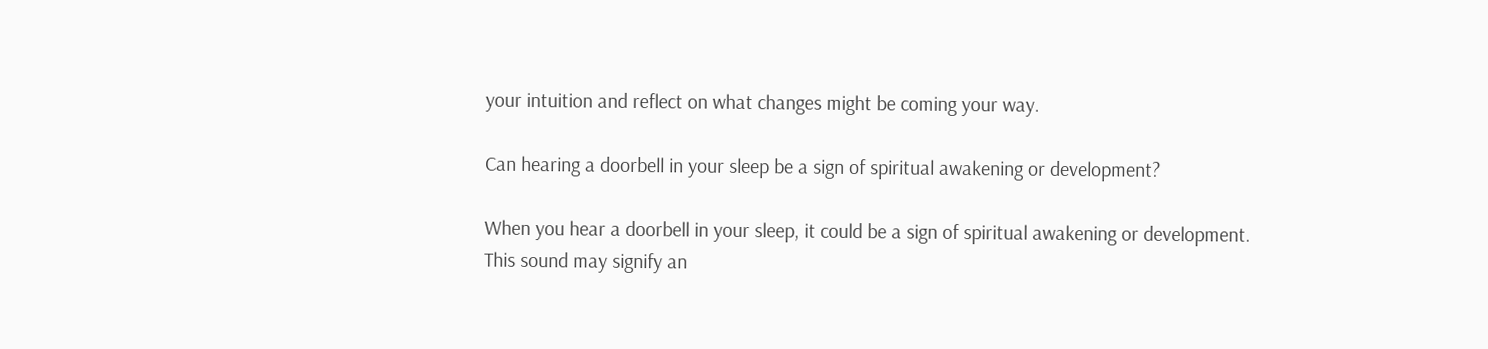your intuition and reflect on what changes might be coming your way.

Can hearing a doorbell in your sleep be a sign of spiritual awakening or development?

When you hear a doorbell in your sleep, it could be a sign of spiritual awakening or development. This sound may signify an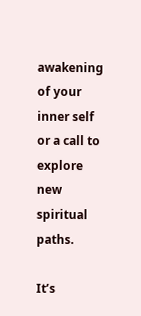awakening of your inner self or a call to explore new spiritual paths.

It’s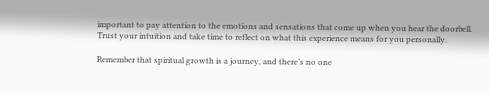important to pay attention to the emotions and sensations that come up when you hear the doorbell. Trust your intuition and take time to reflect on what this experience means for you personally.

Remember that spiritual growth is a journey, and there’s no one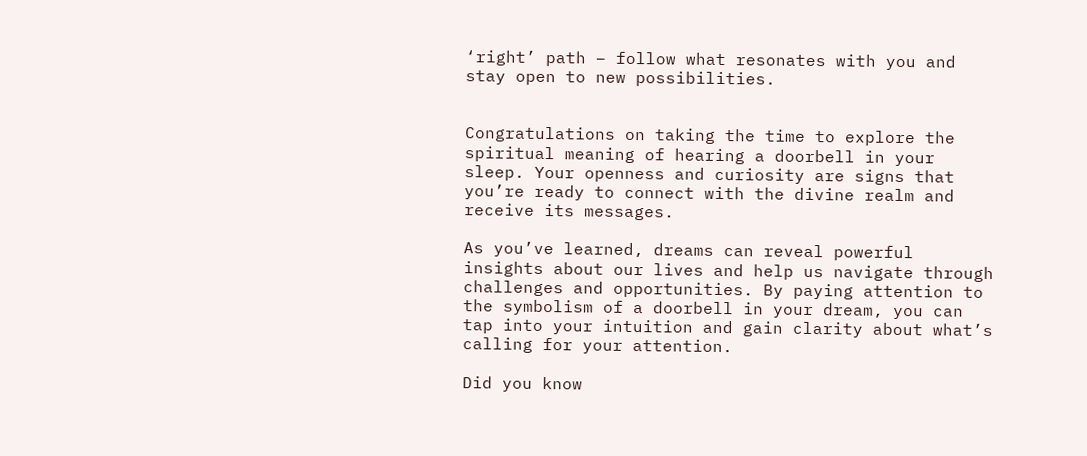‘right’ path – follow what resonates with you and stay open to new possibilities.


Congratulations on taking the time to explore the spiritual meaning of hearing a doorbell in your sleep. Your openness and curiosity are signs that you’re ready to connect with the divine realm and receive its messages.

As you’ve learned, dreams can reveal powerful insights about our lives and help us navigate through challenges and opportunities. By paying attention to the symbolism of a doorbell in your dream, you can tap into your intuition and gain clarity about what’s calling for your attention.

Did you know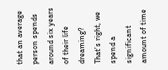that an average person spends around six years of their life dreaming? That’s right, we spend a significant amount of time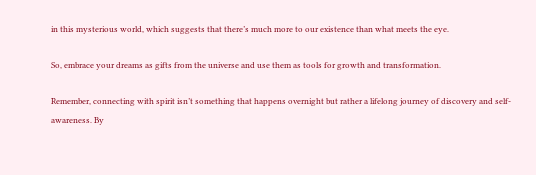in this mysterious world, which suggests that there’s much more to our existence than what meets the eye.

So, embrace your dreams as gifts from the universe and use them as tools for growth and transformation.

Remember, connecting with spirit isn’t something that happens overnight but rather a lifelong journey of discovery and self-awareness. By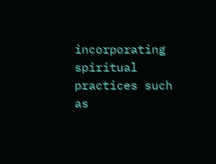incorporating spiritual practices such as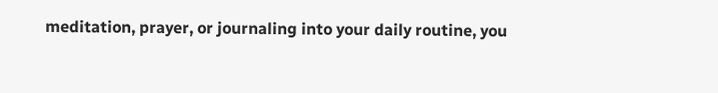meditation, prayer, or journaling into your daily routine, you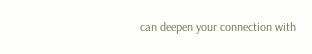can deepen your connection with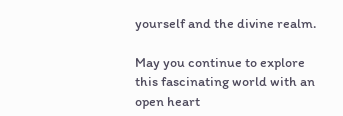yourself and the divine realm.

May you continue to explore this fascinating world with an open heart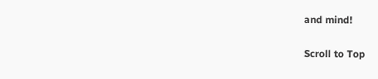and mind!

Scroll to Top